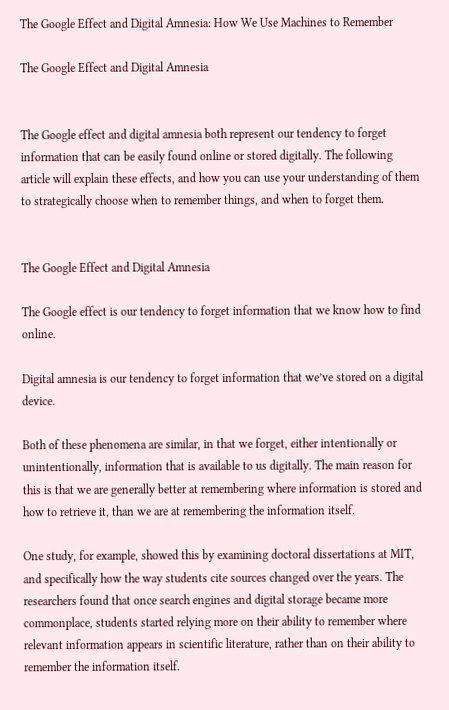The Google Effect and Digital Amnesia: How We Use Machines to Remember

The Google Effect and Digital Amnesia


The Google effect and digital amnesia both represent our tendency to forget information that can be easily found online or stored digitally. The following article will explain these effects, and how you can use your understanding of them to strategically choose when to remember things, and when to forget them.


The Google Effect and Digital Amnesia

The Google effect is our tendency to forget information that we know how to find online.

Digital amnesia is our tendency to forget information that we’ve stored on a digital device.

Both of these phenomena are similar, in that we forget, either intentionally or unintentionally, information that is available to us digitally. The main reason for this is that we are generally better at remembering where information is stored and how to retrieve it, than we are at remembering the information itself.

One study, for example, showed this by examining doctoral dissertations at MIT, and specifically how the way students cite sources changed over the years. The researchers found that once search engines and digital storage became more commonplace, students started relying more on their ability to remember where relevant information appears in scientific literature, rather than on their ability to remember the information itself.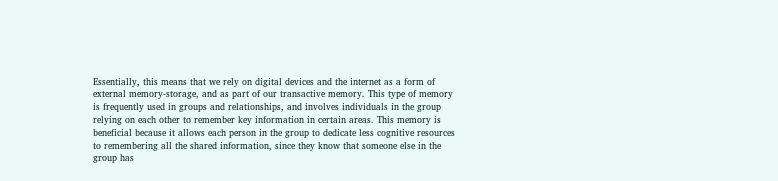Essentially, this means that we rely on digital devices and the internet as a form of external memory-storage, and as part of our transactive memory. This type of memory is frequently used in groups and relationships, and involves individuals in the group relying on each other to remember key information in certain areas. This memory is beneficial because it allows each person in the group to dedicate less cognitive resources to remembering all the shared information, since they know that someone else in the group has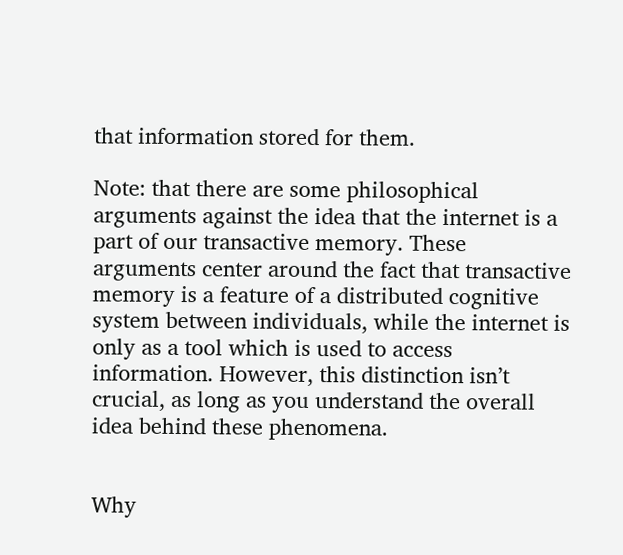that information stored for them.

Note: that there are some philosophical arguments against the idea that the internet is a part of our transactive memory. These arguments center around the fact that transactive memory is a feature of a distributed cognitive system between individuals, while the internet is only as a tool which is used to access information. However, this distinction isn’t crucial, as long as you understand the overall idea behind these phenomena.


Why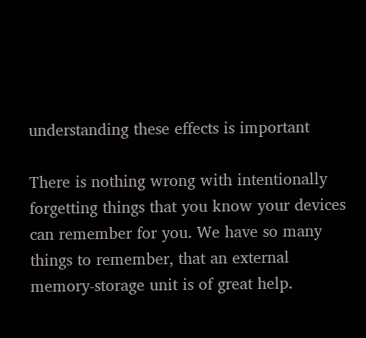understanding these effects is important

There is nothing wrong with intentionally forgetting things that you know your devices can remember for you. We have so many things to remember, that an external memory-storage unit is of great help.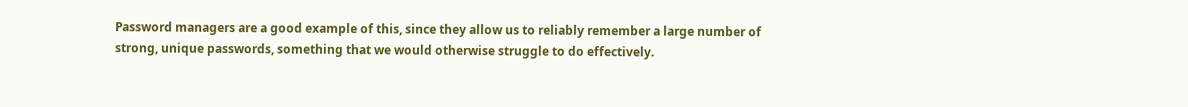Password managers are a good example of this, since they allow us to reliably remember a large number of strong, unique passwords, something that we would otherwise struggle to do effectively.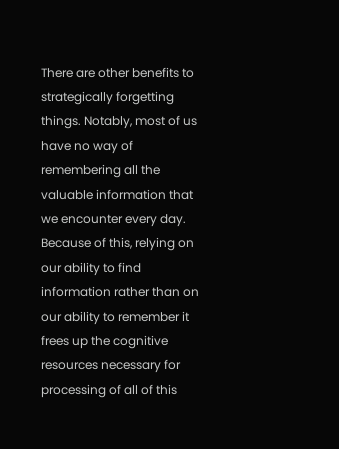There are other benefits to strategically forgetting things. Notably, most of us have no way of remembering all the valuable information that we encounter every day. Because of this, relying on our ability to find information rather than on our ability to remember it frees up the cognitive resources necessary for processing of all of this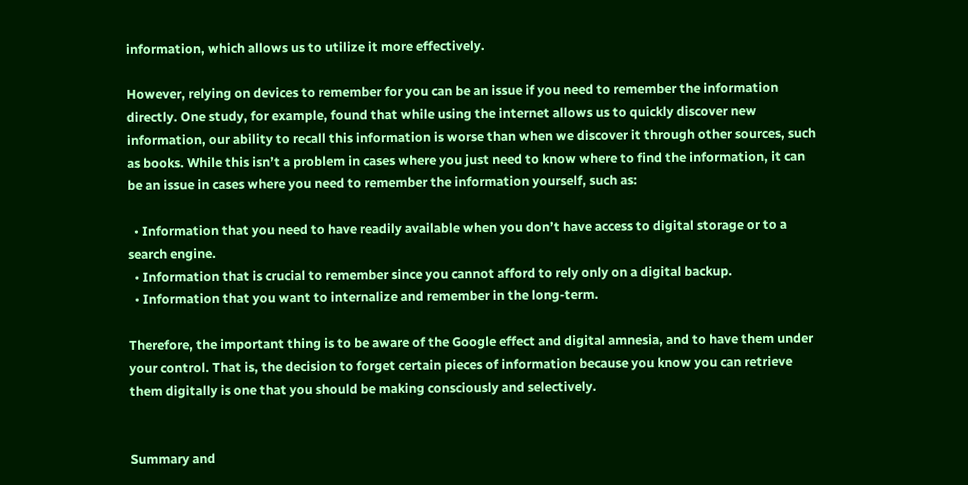information, which allows us to utilize it more effectively.

However, relying on devices to remember for you can be an issue if you need to remember the information directly. One study, for example, found that while using the internet allows us to quickly discover new information, our ability to recall this information is worse than when we discover it through other sources, such as books. While this isn’t a problem in cases where you just need to know where to find the information, it can be an issue in cases where you need to remember the information yourself, such as:

  • Information that you need to have readily available when you don’t have access to digital storage or to a search engine.
  • Information that is crucial to remember since you cannot afford to rely only on a digital backup.
  • Information that you want to internalize and remember in the long-term.

Therefore, the important thing is to be aware of the Google effect and digital amnesia, and to have them under your control. That is, the decision to forget certain pieces of information because you know you can retrieve them digitally is one that you should be making consciously and selectively.


Summary and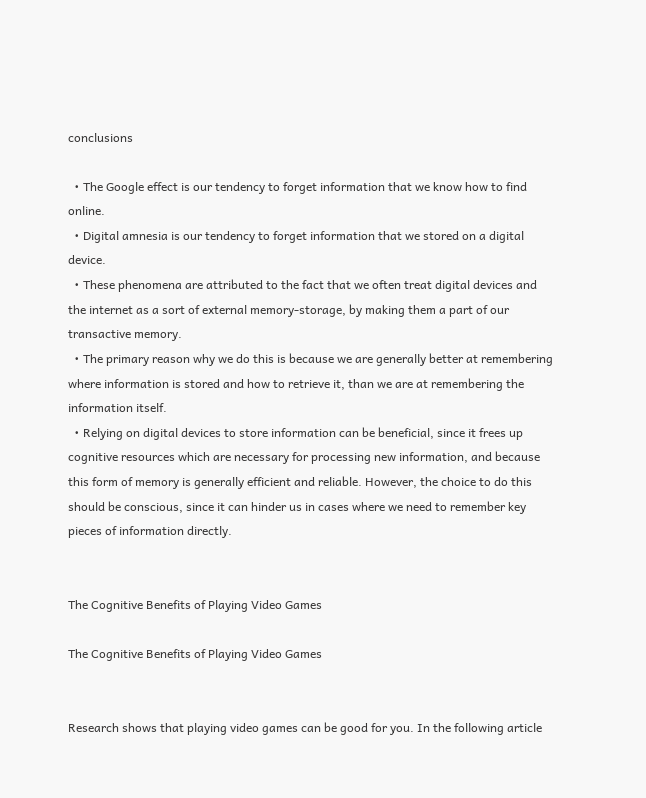conclusions

  • The Google effect is our tendency to forget information that we know how to find online.
  • Digital amnesia is our tendency to forget information that we stored on a digital device.
  • These phenomena are attributed to the fact that we often treat digital devices and the internet as a sort of external memory-storage, by making them a part of our transactive memory.
  • The primary reason why we do this is because we are generally better at remembering where information is stored and how to retrieve it, than we are at remembering the information itself.
  • Relying on digital devices to store information can be beneficial, since it frees up cognitive resources which are necessary for processing new information, and because this form of memory is generally efficient and reliable. However, the choice to do this should be conscious, since it can hinder us in cases where we need to remember key pieces of information directly.


The Cognitive Benefits of Playing Video Games

The Cognitive Benefits of Playing Video Games


Research shows that playing video games can be good for you. In the following article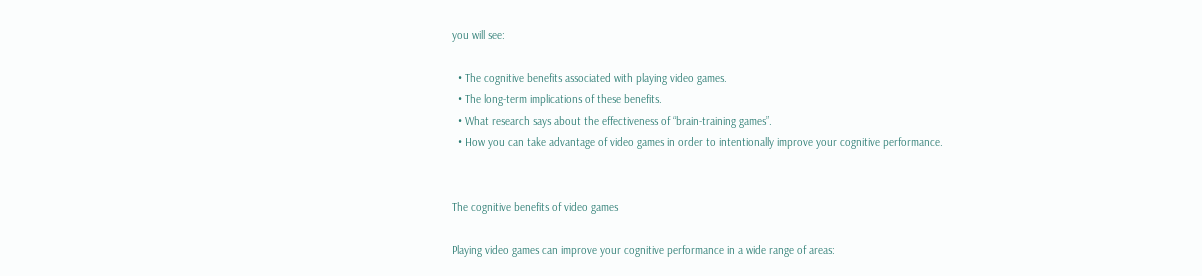you will see:

  • The cognitive benefits associated with playing video games.
  • The long-term implications of these benefits.
  • What research says about the effectiveness of “brain-training games”.
  • How you can take advantage of video games in order to intentionally improve your cognitive performance.


The cognitive benefits of video games

Playing video games can improve your cognitive performance in a wide range of areas: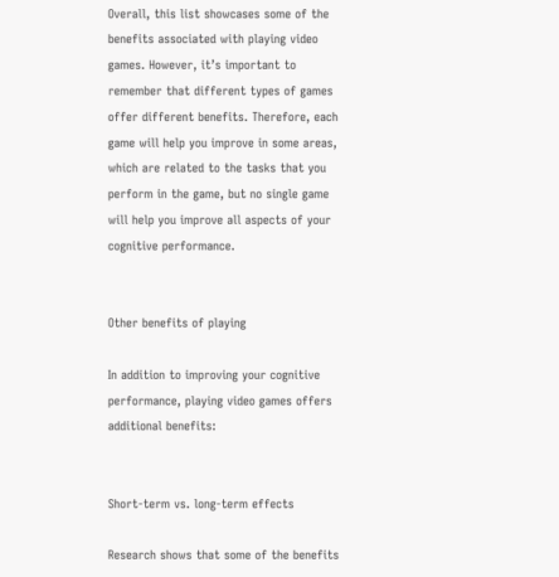Overall, this list showcases some of the benefits associated with playing video games. However, it’s important to remember that different types of games offer different benefits. Therefore, each game will help you improve in some areas, which are related to the tasks that you perform in the game, but no single game will help you improve all aspects of your cognitive performance.


Other benefits of playing

In addition to improving your cognitive performance, playing video games offers additional benefits:


Short-term vs. long-term effects

Research shows that some of the benefits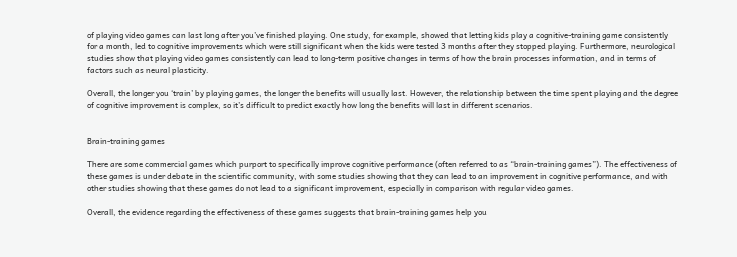of playing video games can last long after you’ve finished playing. One study, for example, showed that letting kids play a cognitive-training game consistently for a month, led to cognitive improvements which were still significant when the kids were tested 3 months after they stopped playing. Furthermore, neurological studies show that playing video games consistently can lead to long-term positive changes in terms of how the brain processes information, and in terms of factors such as neural plasticity.

Overall, the longer you ‘train’ by playing games, the longer the benefits will usually last. However, the relationship between the time spent playing and the degree of cognitive improvement is complex, so it’s difficult to predict exactly how long the benefits will last in different scenarios.


Brain-training games

There are some commercial games which purport to specifically improve cognitive performance (often referred to as “brain-training games”). The effectiveness of these games is under debate in the scientific community, with some studies showing that they can lead to an improvement in cognitive performance, and with other studies showing that these games do not lead to a significant improvement, especially in comparison with regular video games.

Overall, the evidence regarding the effectiveness of these games suggests that brain-training games help you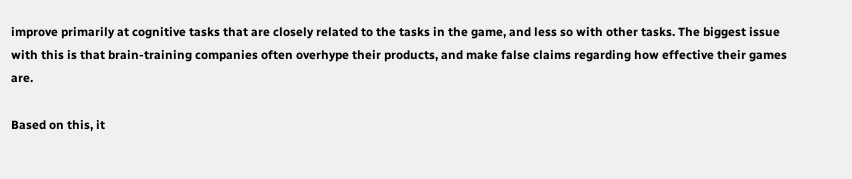improve primarily at cognitive tasks that are closely related to the tasks in the game, and less so with other tasks. The biggest issue with this is that brain-training companies often overhype their products, and make false claims regarding how effective their games are.

Based on this, it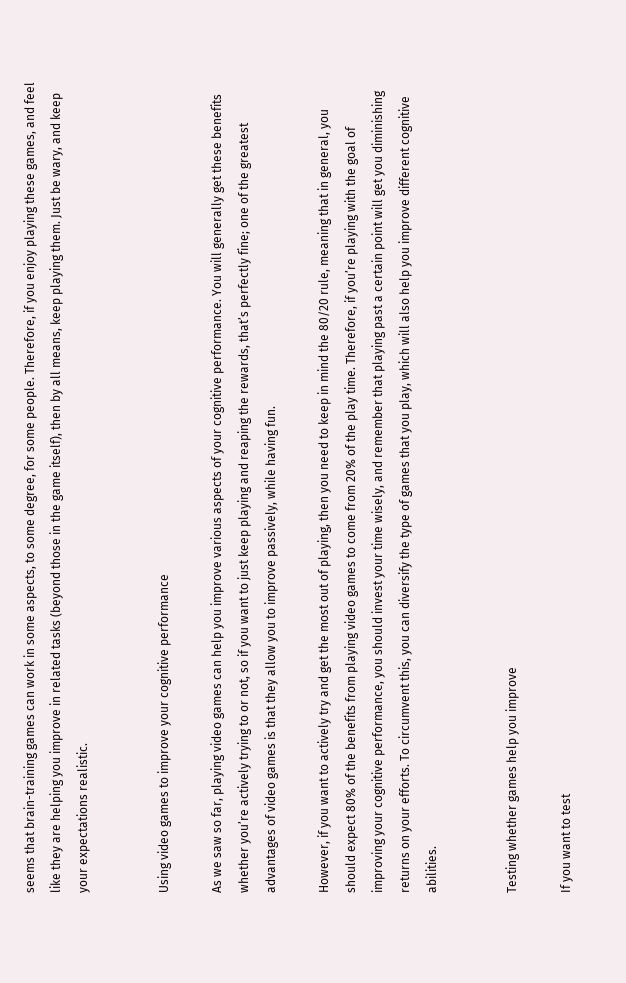seems that brain-training games can work in some aspects, to some degree, for some people. Therefore, if you enjoy playing these games, and feel like they are helping you improve in related tasks (beyond those in the game itself), then by all means, keep playing them. Just be wary, and keep your expectations realistic.


Using video games to improve your cognitive performance

As we saw so far, playing video games can help you improve various aspects of your cognitive performance. You will generally get these benefits whether you’re actively trying to or not, so if you want to just keep playing and reaping the rewards, that’s perfectly fine; one of the greatest advantages of video games is that they allow you to improve passively, while having fun.

However, if you want to actively try and get the most out of playing, then you need to keep in mind the 80/20 rule, meaning that in general, you should expect 80% of the benefits from playing video games to come from 20% of the play time. Therefore, if you’re playing with the goal of improving your cognitive performance, you should invest your time wisely, and remember that playing past a certain point will get you diminishing returns on your efforts. To circumvent this, you can diversify the type of games that you play, which will also help you improve different cognitive abilities.


Testing whether games help you improve

If you want to test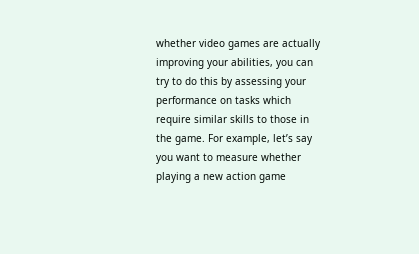whether video games are actually improving your abilities, you can try to do this by assessing your performance on tasks which require similar skills to those in the game. For example, let’s say you want to measure whether playing a new action game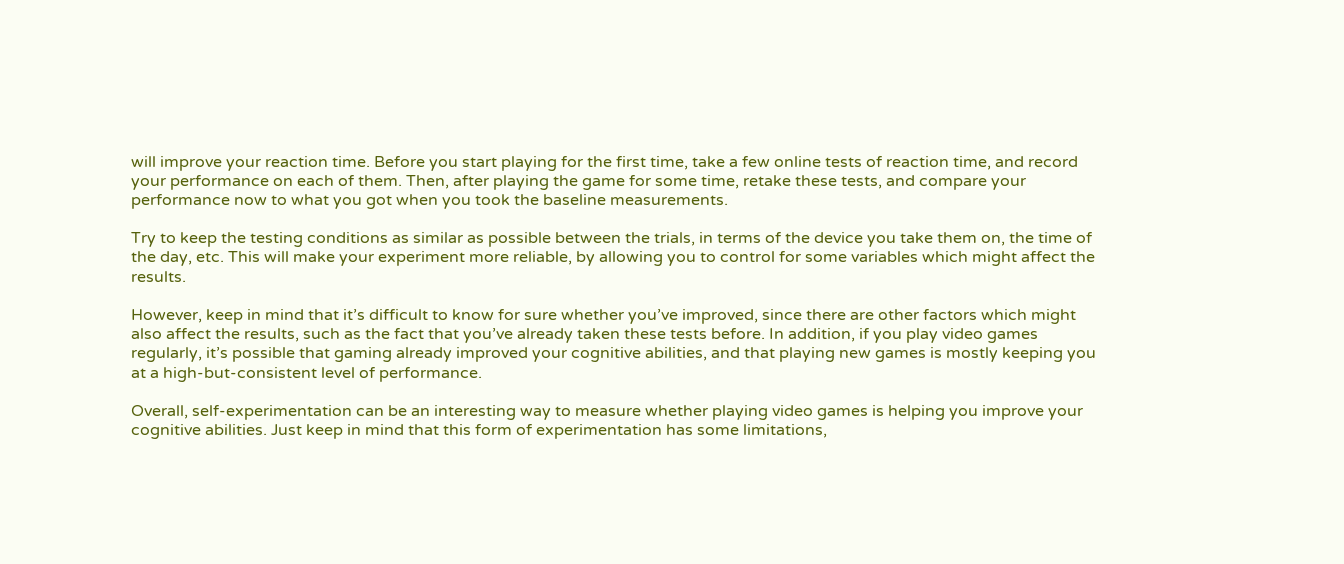will improve your reaction time. Before you start playing for the first time, take a few online tests of reaction time, and record your performance on each of them. Then, after playing the game for some time, retake these tests, and compare your performance now to what you got when you took the baseline measurements.

Try to keep the testing conditions as similar as possible between the trials, in terms of the device you take them on, the time of the day, etc. This will make your experiment more reliable, by allowing you to control for some variables which might affect the results.

However, keep in mind that it’s difficult to know for sure whether you’ve improved, since there are other factors which might also affect the results, such as the fact that you’ve already taken these tests before. In addition, if you play video games regularly, it’s possible that gaming already improved your cognitive abilities, and that playing new games is mostly keeping you at a high-but-consistent level of performance.

Overall, self-experimentation can be an interesting way to measure whether playing video games is helping you improve your cognitive abilities. Just keep in mind that this form of experimentation has some limitations,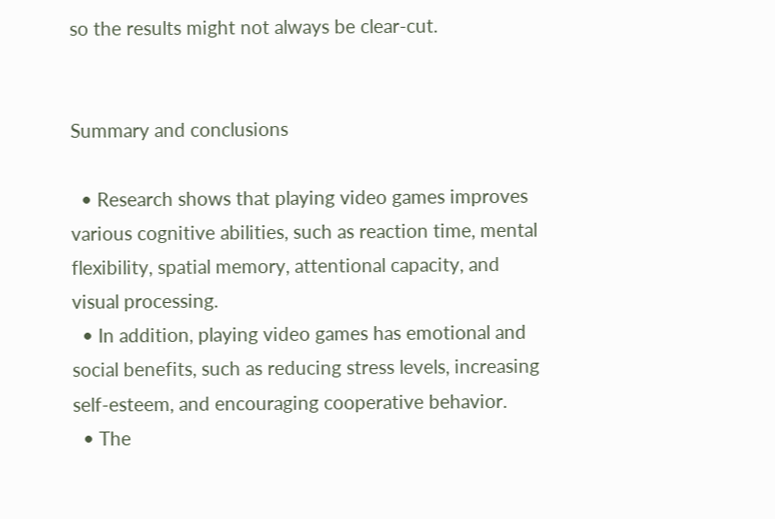so the results might not always be clear-cut.


Summary and conclusions

  • Research shows that playing video games improves various cognitive abilities, such as reaction time, mental flexibility, spatial memory, attentional capacity, and visual processing.
  • In addition, playing video games has emotional and social benefits, such as reducing stress levels, increasing self-esteem, and encouraging cooperative behavior.
  • The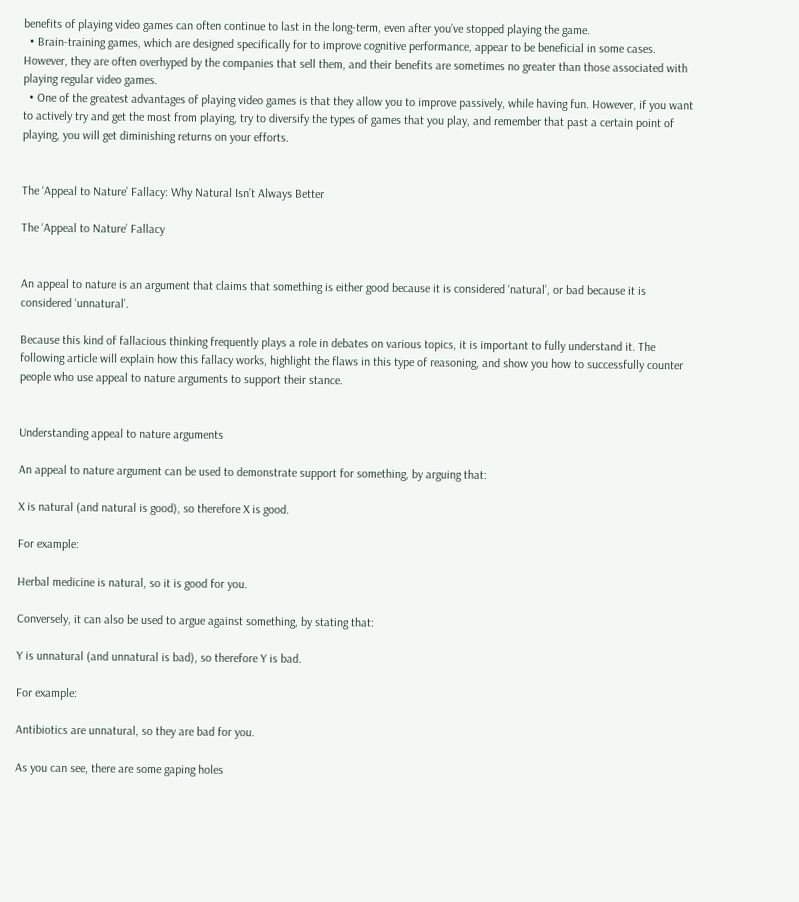benefits of playing video games can often continue to last in the long-term, even after you’ve stopped playing the game.
  • Brain-training games, which are designed specifically for to improve cognitive performance, appear to be beneficial in some cases. However, they are often overhyped by the companies that sell them, and their benefits are sometimes no greater than those associated with playing regular video games.
  • One of the greatest advantages of playing video games is that they allow you to improve passively, while having fun. However, if you want to actively try and get the most from playing, try to diversify the types of games that you play, and remember that past a certain point of playing, you will get diminishing returns on your efforts.


The ‘Appeal to Nature’ Fallacy: Why Natural Isn’t Always Better

The ‘Appeal to Nature’ Fallacy


An appeal to nature is an argument that claims that something is either good because it is considered ‘natural’, or bad because it is considered ‘unnatural’.

Because this kind of fallacious thinking frequently plays a role in debates on various topics, it is important to fully understand it. The following article will explain how this fallacy works, highlight the flaws in this type of reasoning, and show you how to successfully counter people who use appeal to nature arguments to support their stance.


Understanding appeal to nature arguments

An appeal to nature argument can be used to demonstrate support for something, by arguing that:

X is natural (and natural is good), so therefore X is good.

For example:

Herbal medicine is natural, so it is good for you.

Conversely, it can also be used to argue against something, by stating that:

Y is unnatural (and unnatural is bad), so therefore Y is bad.

For example:

Antibiotics are unnatural, so they are bad for you.

As you can see, there are some gaping holes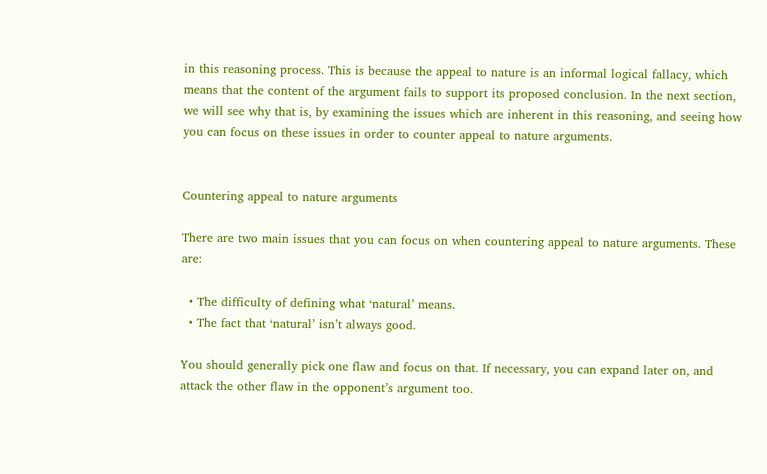in this reasoning process. This is because the appeal to nature is an informal logical fallacy, which means that the content of the argument fails to support its proposed conclusion. In the next section, we will see why that is, by examining the issues which are inherent in this reasoning, and seeing how you can focus on these issues in order to counter appeal to nature arguments.


Countering appeal to nature arguments

There are two main issues that you can focus on when countering appeal to nature arguments. These are:

  • The difficulty of defining what ‘natural’ means.
  • The fact that ‘natural’ isn’t always good.

You should generally pick one flaw and focus on that. If necessary, you can expand later on, and attack the other flaw in the opponent’s argument too.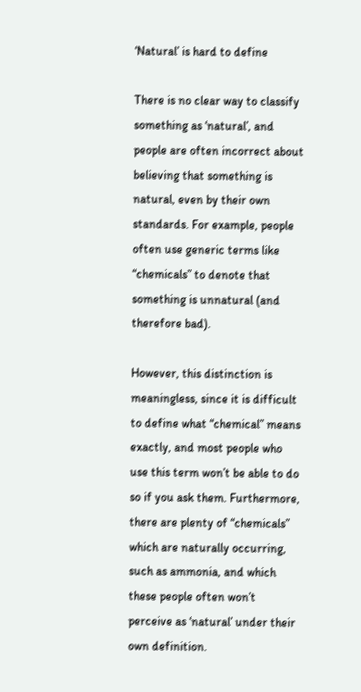‘Natural’ is hard to define

There is no clear way to classify something as ‘natural’, and people are often incorrect about believing that something is natural, even by their own standards. For example, people often use generic terms like “chemicals” to denote that something is unnatural (and therefore bad).

However, this distinction is meaningless, since it is difficult to define what “chemical” means exactly, and most people who use this term won’t be able to do so if you ask them. Furthermore, there are plenty of “chemicals” which are naturally occurring, such as ammonia, and which these people often won’t perceive as ‘natural’ under their own definition.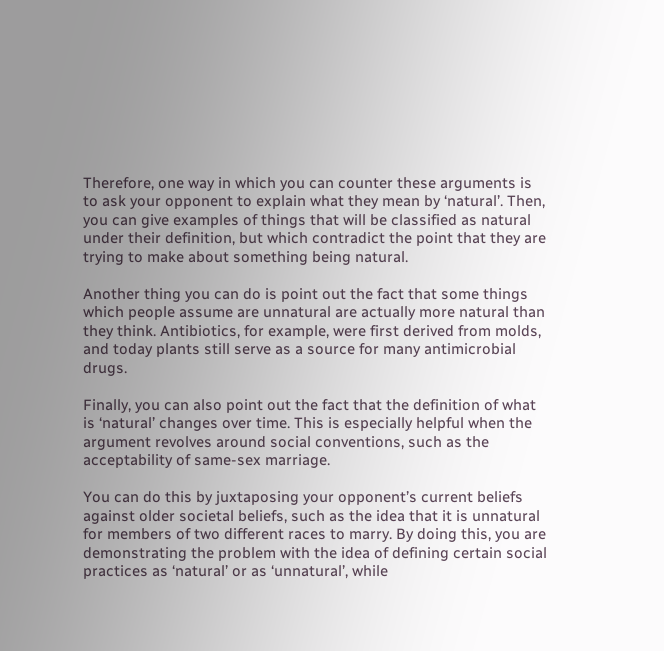Therefore, one way in which you can counter these arguments is to ask your opponent to explain what they mean by ‘natural’. Then, you can give examples of things that will be classified as natural under their definition, but which contradict the point that they are trying to make about something being natural.

Another thing you can do is point out the fact that some things which people assume are unnatural are actually more natural than they think. Antibiotics, for example, were first derived from molds, and today plants still serve as a source for many antimicrobial drugs.

Finally, you can also point out the fact that the definition of what is ‘natural’ changes over time. This is especially helpful when the argument revolves around social conventions, such as the acceptability of same-sex marriage.

You can do this by juxtaposing your opponent’s current beliefs against older societal beliefs, such as the idea that it is unnatural for members of two different races to marry. By doing this, you are demonstrating the problem with the idea of defining certain social practices as ‘natural’ or as ‘unnatural’, while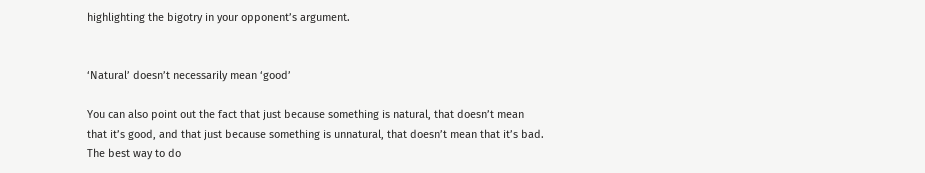highlighting the bigotry in your opponent’s argument.


‘Natural’ doesn’t necessarily mean ‘good’

You can also point out the fact that just because something is natural, that doesn’t mean that it’s good, and that just because something is unnatural, that doesn’t mean that it’s bad. The best way to do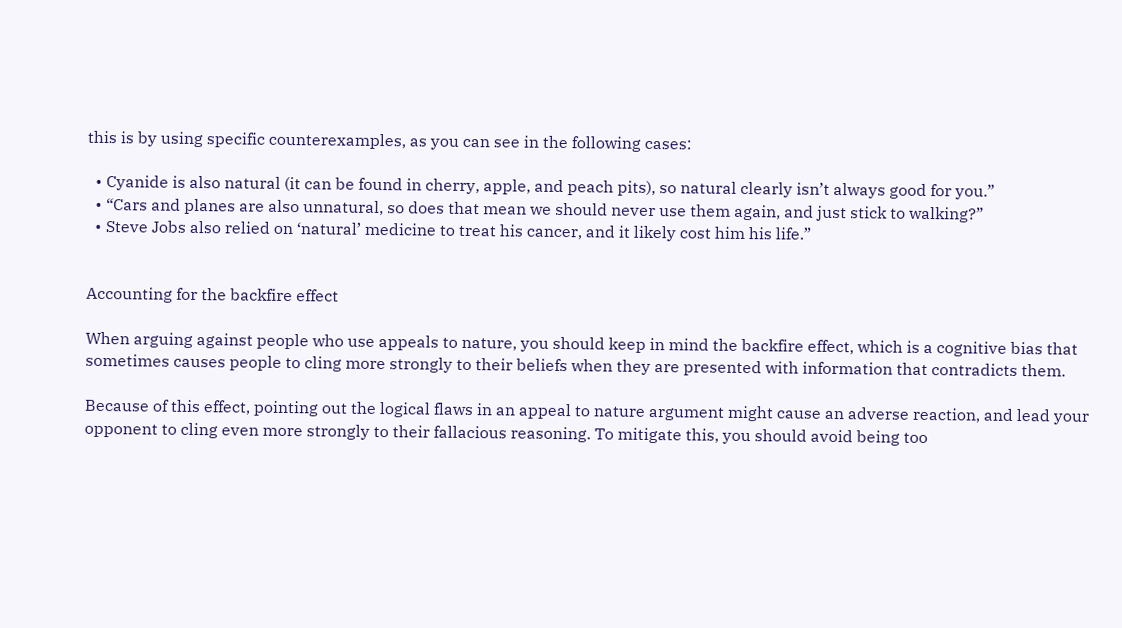this is by using specific counterexamples, as you can see in the following cases:

  • Cyanide is also natural (it can be found in cherry, apple, and peach pits), so natural clearly isn’t always good for you.”
  • “Cars and planes are also unnatural, so does that mean we should never use them again, and just stick to walking?”
  • Steve Jobs also relied on ‘natural’ medicine to treat his cancer, and it likely cost him his life.”


Accounting for the backfire effect

When arguing against people who use appeals to nature, you should keep in mind the backfire effect, which is a cognitive bias that sometimes causes people to cling more strongly to their beliefs when they are presented with information that contradicts them.

Because of this effect, pointing out the logical flaws in an appeal to nature argument might cause an adverse reaction, and lead your opponent to cling even more strongly to their fallacious reasoning. To mitigate this, you should avoid being too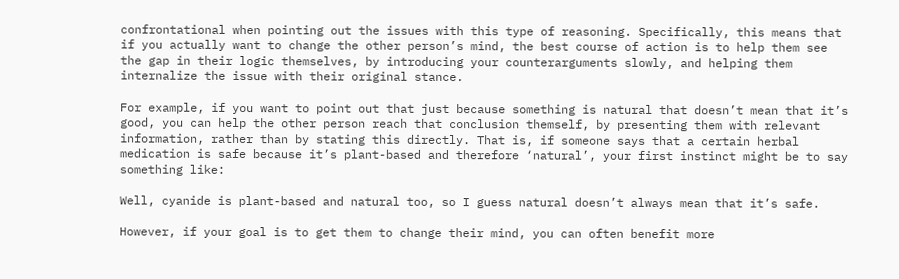confrontational when pointing out the issues with this type of reasoning. Specifically, this means that if you actually want to change the other person’s mind, the best course of action is to help them see the gap in their logic themselves, by introducing your counterarguments slowly, and helping them internalize the issue with their original stance.

For example, if you want to point out that just because something is natural that doesn’t mean that it’s good, you can help the other person reach that conclusion themself, by presenting them with relevant information, rather than by stating this directly. That is, if someone says that a certain herbal medication is safe because it’s plant-based and therefore ‘natural’, your first instinct might be to say something like:

Well, cyanide is plant-based and natural too, so I guess natural doesn’t always mean that it’s safe.

However, if your goal is to get them to change their mind, you can often benefit more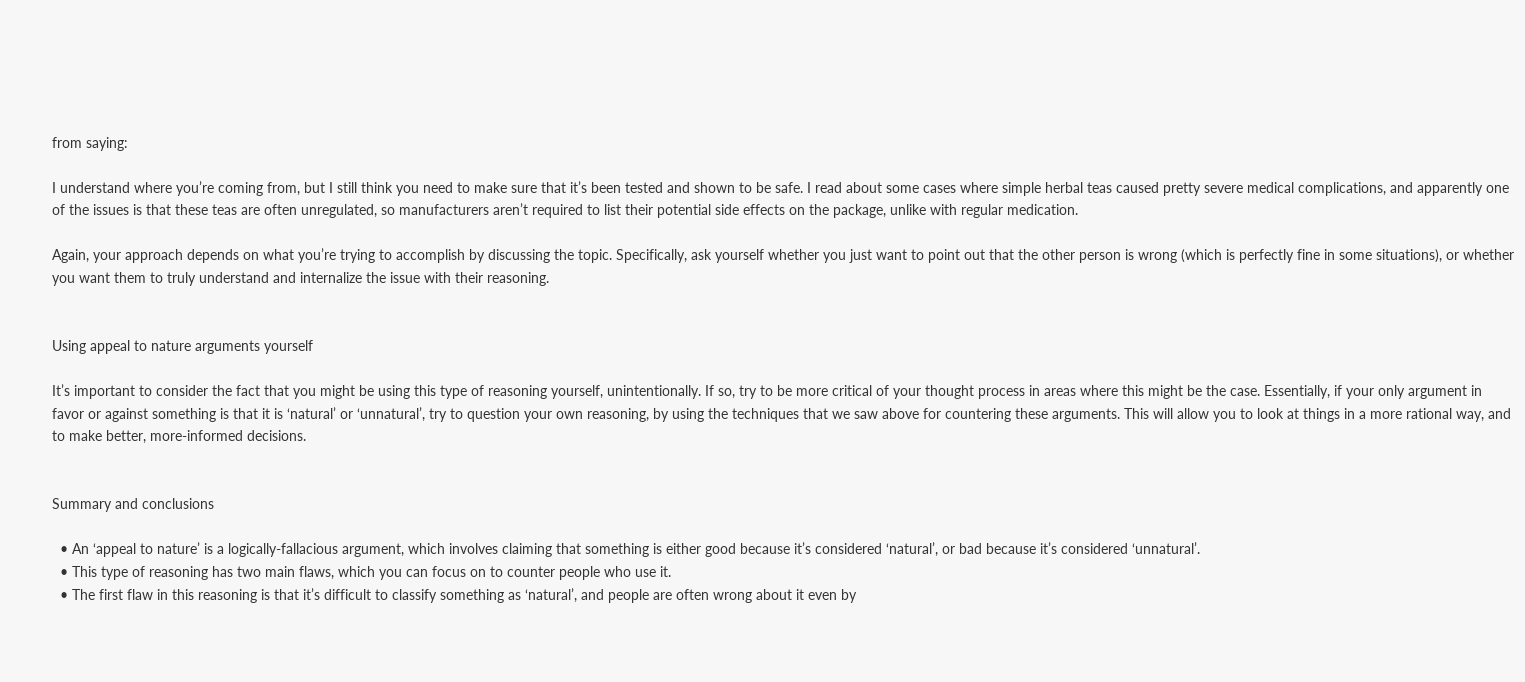from saying:

I understand where you’re coming from, but I still think you need to make sure that it’s been tested and shown to be safe. I read about some cases where simple herbal teas caused pretty severe medical complications, and apparently one of the issues is that these teas are often unregulated, so manufacturers aren’t required to list their potential side effects on the package, unlike with regular medication.

Again, your approach depends on what you’re trying to accomplish by discussing the topic. Specifically, ask yourself whether you just want to point out that the other person is wrong (which is perfectly fine in some situations), or whether you want them to truly understand and internalize the issue with their reasoning.


Using appeal to nature arguments yourself

It’s important to consider the fact that you might be using this type of reasoning yourself, unintentionally. If so, try to be more critical of your thought process in areas where this might be the case. Essentially, if your only argument in favor or against something is that it is ‘natural’ or ‘unnatural’, try to question your own reasoning, by using the techniques that we saw above for countering these arguments. This will allow you to look at things in a more rational way, and to make better, more-informed decisions.


Summary and conclusions

  • An ‘appeal to nature’ is a logically-fallacious argument, which involves claiming that something is either good because it’s considered ‘natural’, or bad because it’s considered ‘unnatural’.
  • This type of reasoning has two main flaws, which you can focus on to counter people who use it.
  • The first flaw in this reasoning is that it’s difficult to classify something as ‘natural’, and people are often wrong about it even by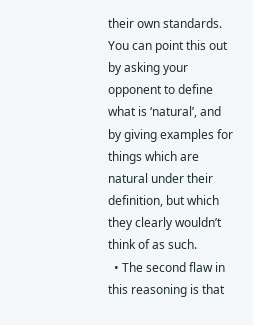their own standards. You can point this out by asking your opponent to define what is ‘natural’, and by giving examples for things which are natural under their definition, but which they clearly wouldn’t think of as such.
  • The second flaw in this reasoning is that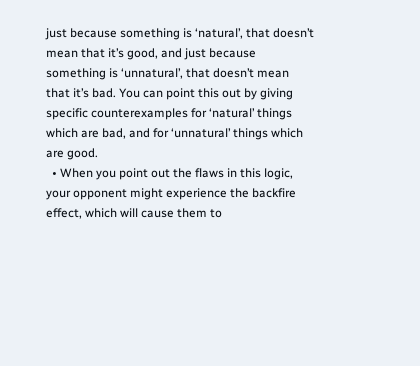just because something is ‘natural’, that doesn’t mean that it’s good, and just because something is ‘unnatural’, that doesn’t mean that it’s bad. You can point this out by giving specific counterexamples for ‘natural’ things which are bad, and for ‘unnatural’ things which are good.
  • When you point out the flaws in this logic, your opponent might experience the backfire effect, which will cause them to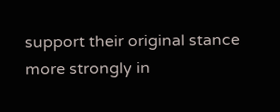support their original stance more strongly in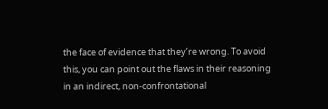the face of evidence that they’re wrong. To avoid this, you can point out the flaws in their reasoning in an indirect, non-confrontational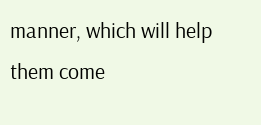manner, which will help them come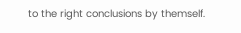to the right conclusions by themself.